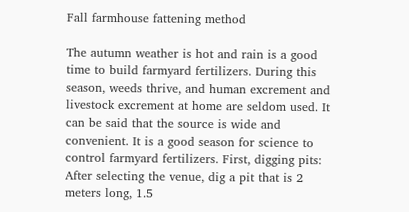Fall farmhouse fattening method

The autumn weather is hot and rain is a good time to build farmyard fertilizers. During this season, weeds thrive, and human excrement and livestock excrement at home are seldom used. It can be said that the source is wide and convenient. It is a good season for science to control farmyard fertilizers. First, digging pits: After selecting the venue, dig a pit that is 2 meters long, 1.5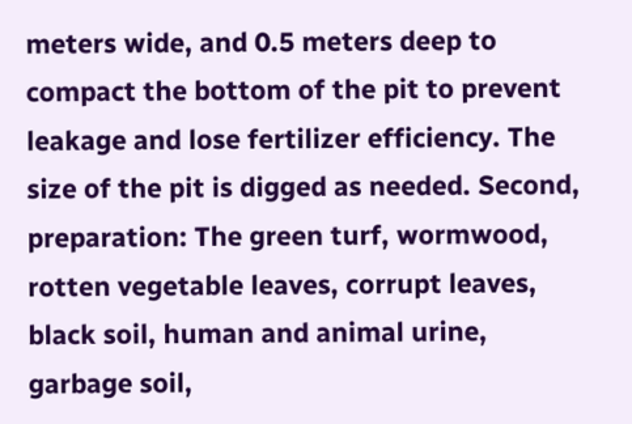meters wide, and 0.5 meters deep to compact the bottom of the pit to prevent leakage and lose fertilizer efficiency. The size of the pit is digged as needed. Second, preparation: The green turf, wormwood, rotten vegetable leaves, corrupt leaves, black soil, human and animal urine, garbage soil,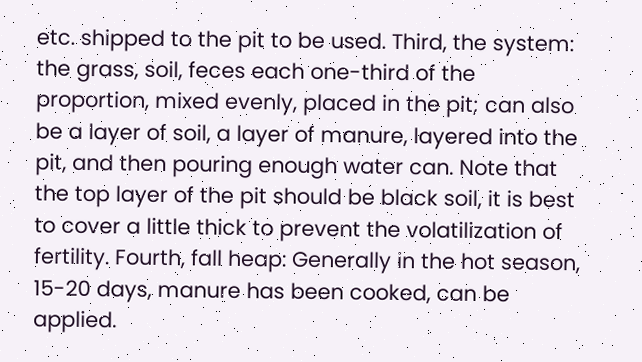etc. shipped to the pit to be used. Third, the system: the grass, soil, feces each one-third of the proportion, mixed evenly, placed in the pit; can also be a layer of soil, a layer of manure, layered into the pit, and then pouring enough water can. Note that the top layer of the pit should be black soil, it is best to cover a little thick to prevent the volatilization of fertility. Fourth, fall heap: Generally in the hot season, 15-20 days, manure has been cooked, can be applied.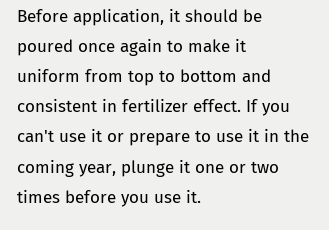Before application, it should be poured once again to make it uniform from top to bottom and consistent in fertilizer effect. If you can't use it or prepare to use it in the coming year, plunge it one or two times before you use it.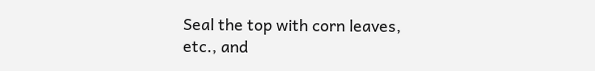Seal the top with corn leaves, etc., and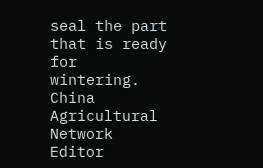seal the part that is ready for wintering. China Agricultural Network Editor